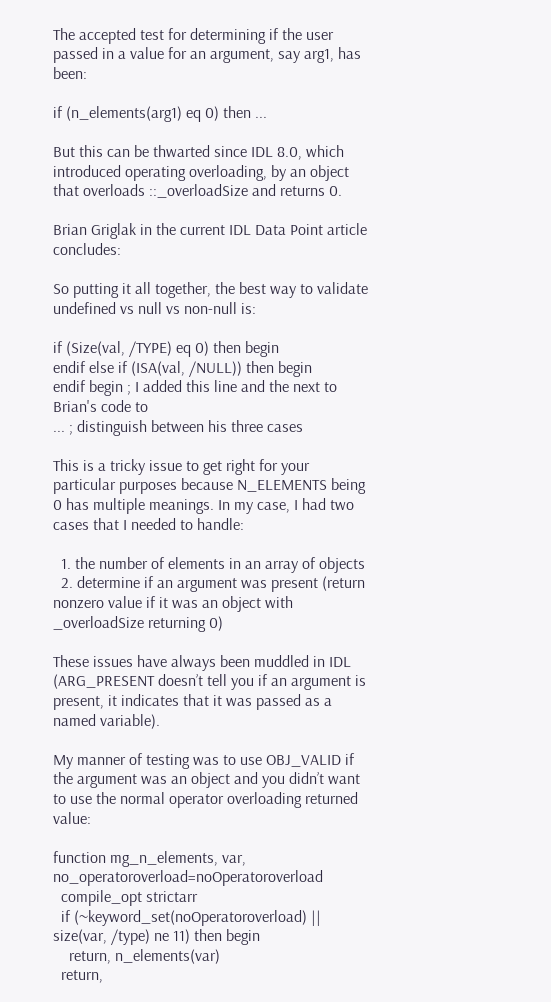The accepted test for determining if the user passed in a value for an argument, say arg1, has been:

if (n_elements(arg1) eq 0) then ...

But this can be thwarted since IDL 8.0, which introduced operating overloading, by an object that overloads ::_overloadSize and returns 0.

Brian Griglak in the current IDL Data Point article concludes:

So putting it all together, the best way to validate undefined vs null vs non-null is:

if (Size(val, /TYPE) eq 0) then begin
endif else if (ISA(val, /NULL)) then begin
endif begin ; I added this line and the next to Brian's code to
... ; distinguish between his three cases

This is a tricky issue to get right for your particular purposes because N_ELEMENTS being 0 has multiple meanings. In my case, I had two cases that I needed to handle:

  1. the number of elements in an array of objects
  2. determine if an argument was present (return nonzero value if it was an object with _overloadSize returning 0)

These issues have always been muddled in IDL (ARG_PRESENT doesn’t tell you if an argument is present, it indicates that it was passed as a named variable).

My manner of testing was to use OBJ_VALID if the argument was an object and you didn’t want to use the normal operator overloading returned value:

function mg_n_elements, var, no_operatoroverload=noOperatoroverload
  compile_opt strictarr
  if (~keyword_set(noOperatoroverload) || size(var, /type) ne 11) then begin
    return, n_elements(var)
  return,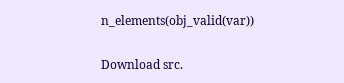n_elements(obj_valid(var))

Download src.